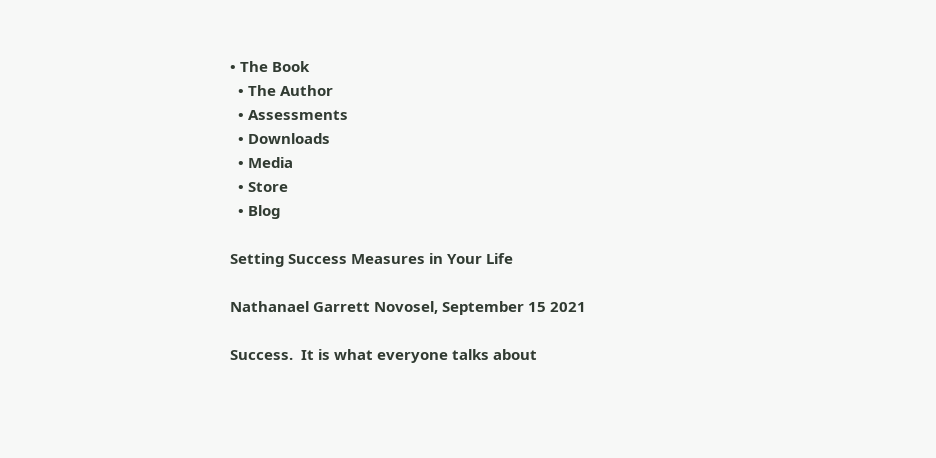• The Book
  • The Author
  • Assessments
  • Downloads
  • Media
  • Store
  • Blog

Setting Success Measures in Your Life

Nathanael Garrett Novosel, September 15 2021

Success.  It is what everyone talks about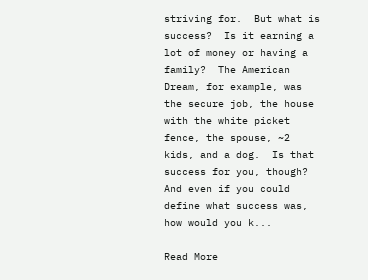striving for.  But what is success?  Is it earning a lot of money or having a family?  The American Dream, for example, was the secure job, the house with the white picket fence, the spouse, ~2 kids, and a dog.  Is that success for you, though?  And even if you could define what success was, how would you k...

Read More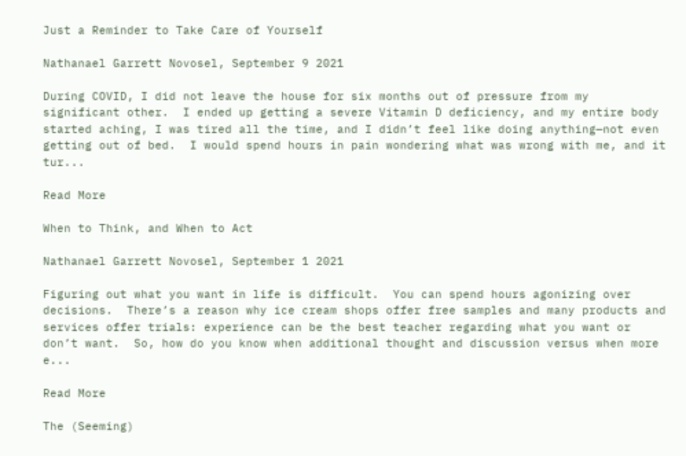Just a Reminder to Take Care of Yourself

Nathanael Garrett Novosel, September 9 2021

During COVID, I did not leave the house for six months out of pressure from my significant other.  I ended up getting a severe Vitamin D deficiency, and my entire body started aching, I was tired all the time, and I didn’t feel like doing anything—not even getting out of bed.  I would spend hours in pain wondering what was wrong with me, and it tur...

Read More

When to Think, and When to Act

Nathanael Garrett Novosel, September 1 2021

Figuring out what you want in life is difficult.  You can spend hours agonizing over decisions.  There’s a reason why ice cream shops offer free samples and many products and services offer trials: experience can be the best teacher regarding what you want or don’t want.  So, how do you know when additional thought and discussion versus when more e...

Read More

The (Seeming)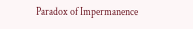Paradox of Impermanence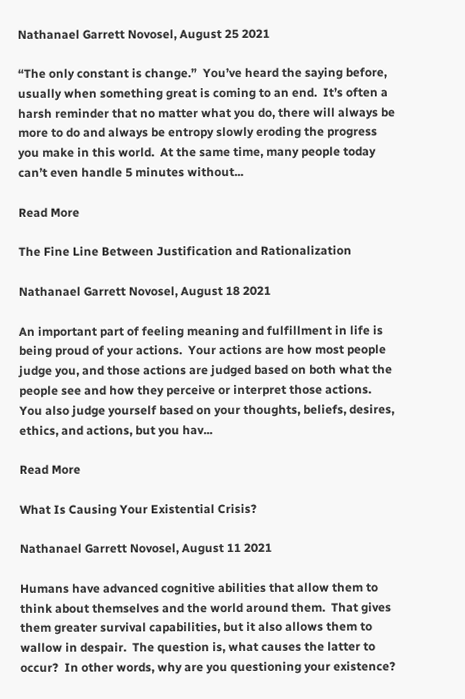Nathanael Garrett Novosel, August 25 2021

“The only constant is change.”  You’ve heard the saying before, usually when something great is coming to an end.  It’s often a harsh reminder that no matter what you do, there will always be more to do and always be entropy slowly eroding the progress you make in this world.  At the same time, many people today can’t even handle 5 minutes without...

Read More

The Fine Line Between Justification and Rationalization

Nathanael Garrett Novosel, August 18 2021

An important part of feeling meaning and fulfillment in life is being proud of your actions.  Your actions are how most people judge you, and those actions are judged based on both what the people see and how they perceive or interpret those actions.  You also judge yourself based on your thoughts, beliefs, desires, ethics, and actions, but you hav...

Read More

What Is Causing Your Existential Crisis?

Nathanael Garrett Novosel, August 11 2021

Humans have advanced cognitive abilities that allow them to think about themselves and the world around them.  That gives them greater survival capabilities, but it also allows them to wallow in despair.  The question is, what causes the latter to occur?  In other words, why are you questioning your existence?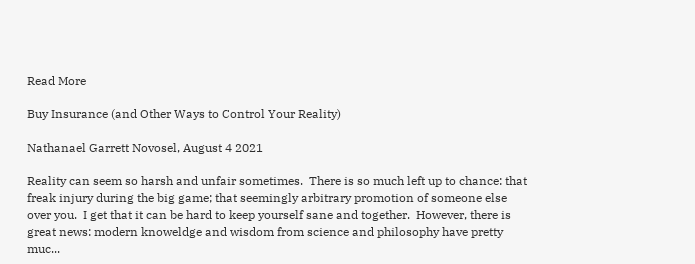Read More

Buy Insurance (and Other Ways to Control Your Reality)

Nathanael Garrett Novosel, August 4 2021

Reality can seem so harsh and unfair sometimes.  There is so much left up to chance: that freak injury during the big game; that seemingly arbitrary promotion of someone else over you.  I get that it can be hard to keep yourself sane and together.  However, there is great news: modern knoweldge and wisdom from science and philosophy have pretty muc...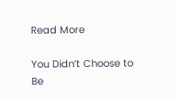Read More

You Didn’t Choose to Be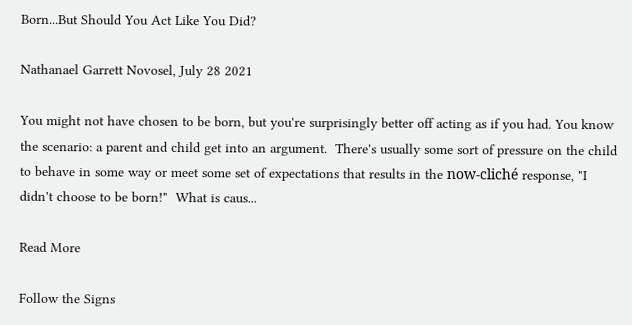Born...But Should You Act Like You Did?

Nathanael Garrett Novosel, July 28 2021

You might not have chosen to be born, but you're surprisingly better off acting as if you had. You know the scenario: a parent and child get into an argument.  There's usually some sort of pressure on the child to behave in some way or meet some set of expectations that results in the now-cliché response, "I didn't choose to be born!"  What is caus...

Read More

Follow the Signs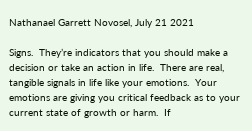Nathanael Garrett Novosel, July 21 2021

Signs.  They’re indicators that you should make a decision or take an action in life.  There are real, tangible signals in life like your emotions.  Your emotions are giving you critical feedback as to your current state of growth or harm.  If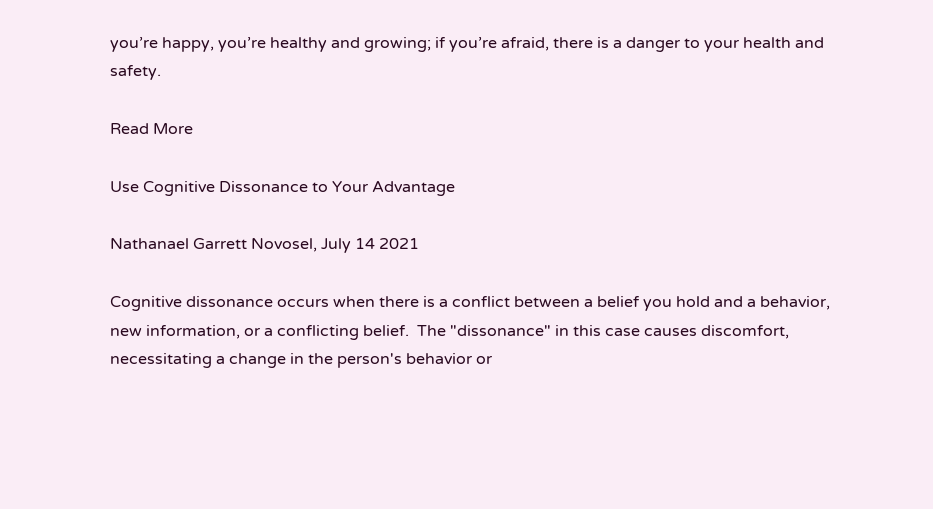you’re happy, you’re healthy and growing; if you’re afraid, there is a danger to your health and safety.

Read More

Use Cognitive Dissonance to Your Advantage

Nathanael Garrett Novosel, July 14 2021

Cognitive dissonance occurs when there is a conflict between a belief you hold and a behavior, new information, or a conflicting belief.  The "dissonance" in this case causes discomfort, necessitating a change in the person's behavior or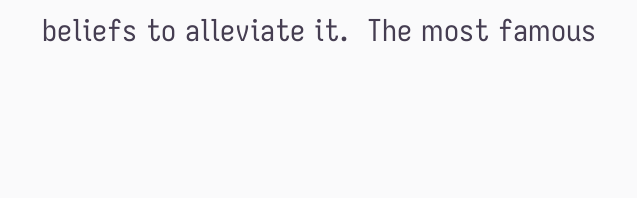beliefs to alleviate it.  The most famous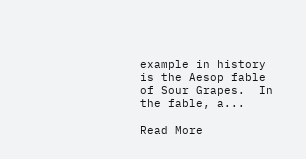example in history is the Aesop fable of Sour Grapes.  In the fable, a...

Read More